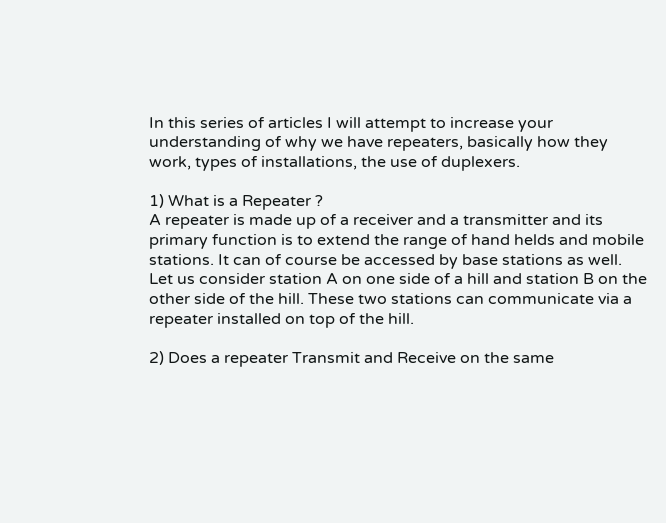In this series of articles I will attempt to increase your understanding of why we have repeaters, basically how they work, types of installations, the use of duplexers.

1) What is a Repeater ?
A repeater is made up of a receiver and a transmitter and its primary function is to extend the range of hand helds and mobile stations. It can of course be accessed by base stations as well. Let us consider station A on one side of a hill and station B on the other side of the hill. These two stations can communicate via a repeater installed on top of the hill.

2) Does a repeater Transmit and Receive on the same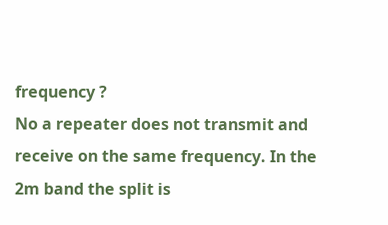frequency ?
No a repeater does not transmit and receive on the same frequency. In the 2m band the split is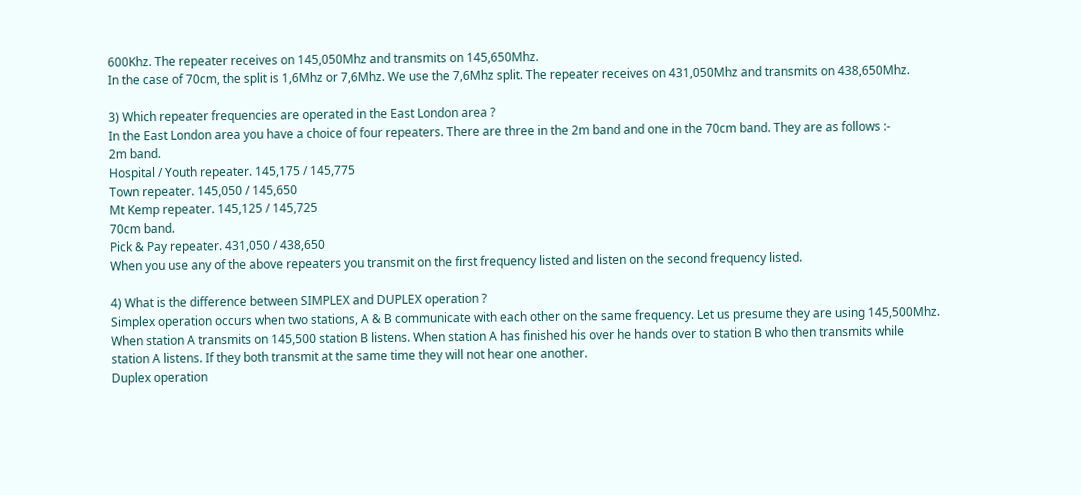600Khz. The repeater receives on 145,050Mhz and transmits on 145,650Mhz.
In the case of 70cm, the split is 1,6Mhz or 7,6Mhz. We use the 7,6Mhz split. The repeater receives on 431,050Mhz and transmits on 438,650Mhz.

3) Which repeater frequencies are operated in the East London area ?
In the East London area you have a choice of four repeaters. There are three in the 2m band and one in the 70cm band. They are as follows :-
2m band.
Hospital / Youth repeater. 145,175 / 145,775
Town repeater. 145,050 / 145,650
Mt Kemp repeater. 145,125 / 145,725
70cm band.
Pick & Pay repeater. 431,050 / 438,650
When you use any of the above repeaters you transmit on the first frequency listed and listen on the second frequency listed.

4) What is the difference between SIMPLEX and DUPLEX operation ?
Simplex operation occurs when two stations, A & B communicate with each other on the same frequency. Let us presume they are using 145,500Mhz. When station A transmits on 145,500 station B listens. When station A has finished his over he hands over to station B who then transmits while station A listens. If they both transmit at the same time they will not hear one another.
Duplex operation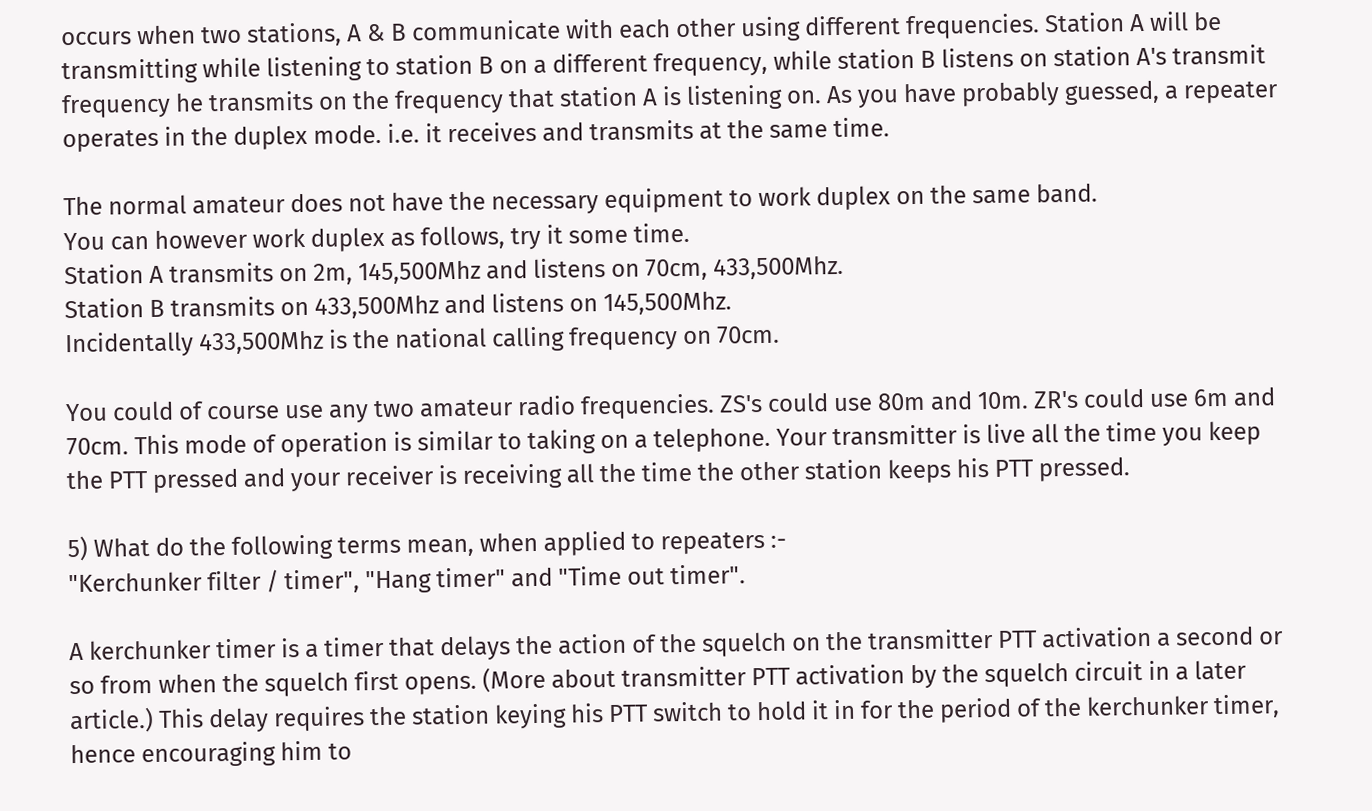occurs when two stations, A & B communicate with each other using different frequencies. Station A will be transmitting while listening to station B on a different frequency, while station B listens on station A's transmit frequency he transmits on the frequency that station A is listening on. As you have probably guessed, a repeater operates in the duplex mode. i.e. it receives and transmits at the same time.

The normal amateur does not have the necessary equipment to work duplex on the same band.
You can however work duplex as follows, try it some time.
Station A transmits on 2m, 145,500Mhz and listens on 70cm, 433,500Mhz.
Station B transmits on 433,500Mhz and listens on 145,500Mhz.
Incidentally 433,500Mhz is the national calling frequency on 70cm.

You could of course use any two amateur radio frequencies. ZS's could use 80m and 10m. ZR's could use 6m and 70cm. This mode of operation is similar to taking on a telephone. Your transmitter is live all the time you keep the PTT pressed and your receiver is receiving all the time the other station keeps his PTT pressed.

5) What do the following terms mean, when applied to repeaters :-
"Kerchunker filter / timer", "Hang timer" and "Time out timer".

A kerchunker timer is a timer that delays the action of the squelch on the transmitter PTT activation a second or so from when the squelch first opens. (More about transmitter PTT activation by the squelch circuit in a later article.) This delay requires the station keying his PTT switch to hold it in for the period of the kerchunker timer, hence encouraging him to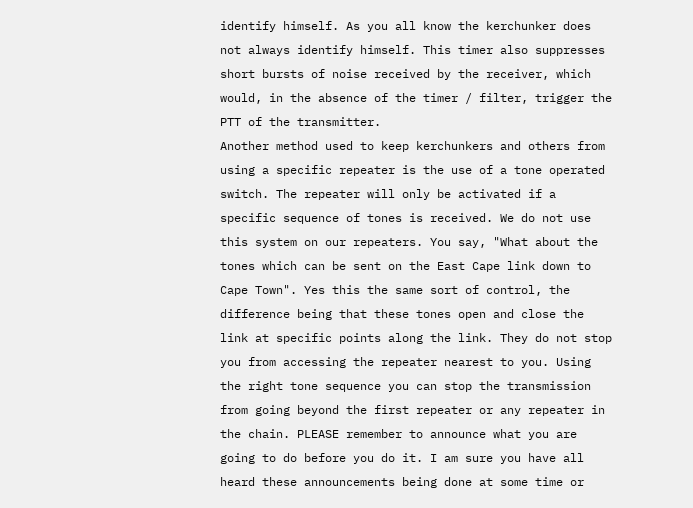identify himself. As you all know the kerchunker does not always identify himself. This timer also suppresses short bursts of noise received by the receiver, which would, in the absence of the timer / filter, trigger the PTT of the transmitter.
Another method used to keep kerchunkers and others from using a specific repeater is the use of a tone operated switch. The repeater will only be activated if a specific sequence of tones is received. We do not use this system on our repeaters. You say, "What about the tones which can be sent on the East Cape link down to Cape Town". Yes this the same sort of control, the difference being that these tones open and close the link at specific points along the link. They do not stop you from accessing the repeater nearest to you. Using the right tone sequence you can stop the transmission from going beyond the first repeater or any repeater in the chain. PLEASE remember to announce what you are going to do before you do it. I am sure you have all heard these announcements being done at some time or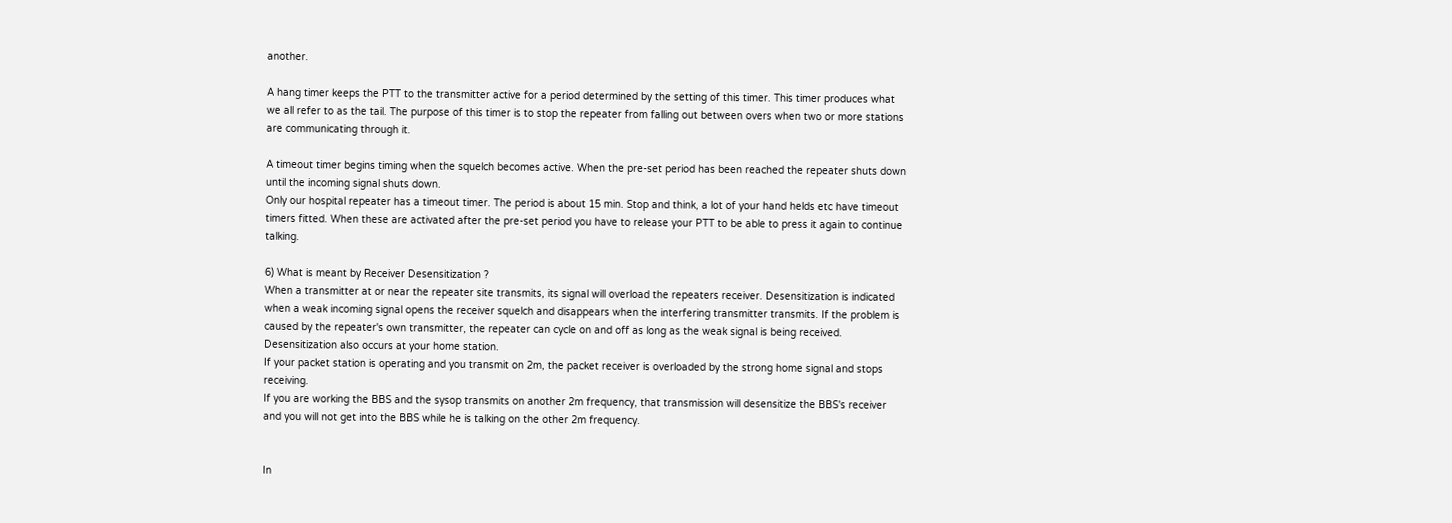another.

A hang timer keeps the PTT to the transmitter active for a period determined by the setting of this timer. This timer produces what we all refer to as the tail. The purpose of this timer is to stop the repeater from falling out between overs when two or more stations are communicating through it.

A timeout timer begins timing when the squelch becomes active. When the pre-set period has been reached the repeater shuts down until the incoming signal shuts down.
Only our hospital repeater has a timeout timer. The period is about 15 min. Stop and think, a lot of your hand helds etc have timeout timers fitted. When these are activated after the pre-set period you have to release your PTT to be able to press it again to continue talking.

6) What is meant by Receiver Desensitization ?
When a transmitter at or near the repeater site transmits, its signal will overload the repeaters receiver. Desensitization is indicated when a weak incoming signal opens the receiver squelch and disappears when the interfering transmitter transmits. If the problem is caused by the repeater's own transmitter, the repeater can cycle on and off as long as the weak signal is being received.
Desensitization also occurs at your home station.
If your packet station is operating and you transmit on 2m, the packet receiver is overloaded by the strong home signal and stops receiving.
If you are working the BBS and the sysop transmits on another 2m frequency, that transmission will desensitize the BBS's receiver and you will not get into the BBS while he is talking on the other 2m frequency.


In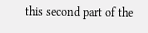this second part of the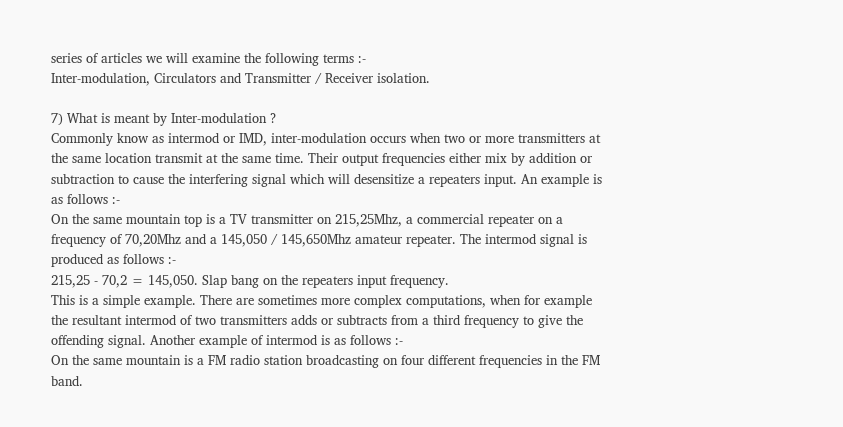series of articles we will examine the following terms :-
Inter-modulation, Circulators and Transmitter / Receiver isolation.

7) What is meant by Inter-modulation ?
Commonly know as intermod or IMD, inter-modulation occurs when two or more transmitters at the same location transmit at the same time. Their output frequencies either mix by addition or subtraction to cause the interfering signal which will desensitize a repeaters input. An example is as follows :-
On the same mountain top is a TV transmitter on 215,25Mhz, a commercial repeater on a frequency of 70,20Mhz and a 145,050 / 145,650Mhz amateur repeater. The intermod signal is produced as follows :-
215,25 - 70,2 = 145,050. Slap bang on the repeaters input frequency.
This is a simple example. There are sometimes more complex computations, when for example the resultant intermod of two transmitters adds or subtracts from a third frequency to give the offending signal. Another example of intermod is as follows :-
On the same mountain is a FM radio station broadcasting on four different frequencies in the FM band.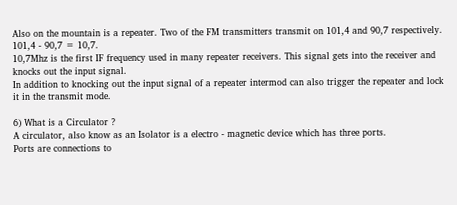Also on the mountain is a repeater. Two of the FM transmitters transmit on 101,4 and 90,7 respectively. 101,4 - 90,7 = 10,7.
10,7Mhz is the first IF frequency used in many repeater receivers. This signal gets into the receiver and knocks out the input signal.
In addition to knocking out the input signal of a repeater intermod can also trigger the repeater and lock it in the transmit mode.

6) What is a Circulator ?
A circulator, also know as an Isolator is a electro - magnetic device which has three ports.
Ports are connections to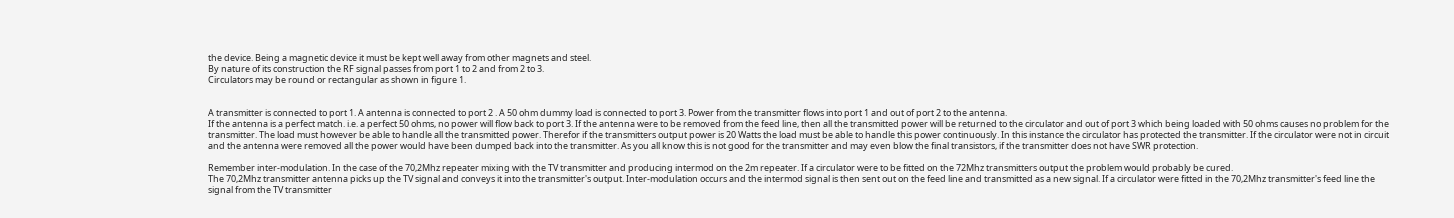the device. Being a magnetic device it must be kept well away from other magnets and steel.
By nature of its construction the RF signal passes from port 1 to 2 and from 2 to 3.
Circulators may be round or rectangular as shown in figure 1.


A transmitter is connected to port 1. A antenna is connected to port 2 . A 50 ohm dummy load is connected to port 3. Power from the transmitter flows into port 1 and out of port 2 to the antenna.
If the antenna is a perfect match. i.e. a perfect 50 ohms, no power will flow back to port 3. If the antenna were to be removed from the feed line, then all the transmitted power will be returned to the circulator and out of port 3 which being loaded with 50 ohms causes no problem for the transmitter. The load must however be able to handle all the transmitted power. Therefor if the transmitters output power is 20 Watts the load must be able to handle this power continuously. In this instance the circulator has protected the transmitter. If the circulator were not in circuit and the antenna were removed all the power would have been dumped back into the transmitter. As you all know this is not good for the transmitter and may even blow the final transistors, if the transmitter does not have SWR protection.

Remember inter-modulation. In the case of the 70,2Mhz repeater mixing with the TV transmitter and producing intermod on the 2m repeater. If a circulator were to be fitted on the 72Mhz transmitters output the problem would probably be cured.
The 70,2Mhz transmitter antenna picks up the TV signal and conveys it into the transmitter's output. Inter-modulation occurs and the intermod signal is then sent out on the feed line and transmitted as a new signal. If a circulator were fitted in the 70,2Mhz transmitter's feed line the signal from the TV transmitter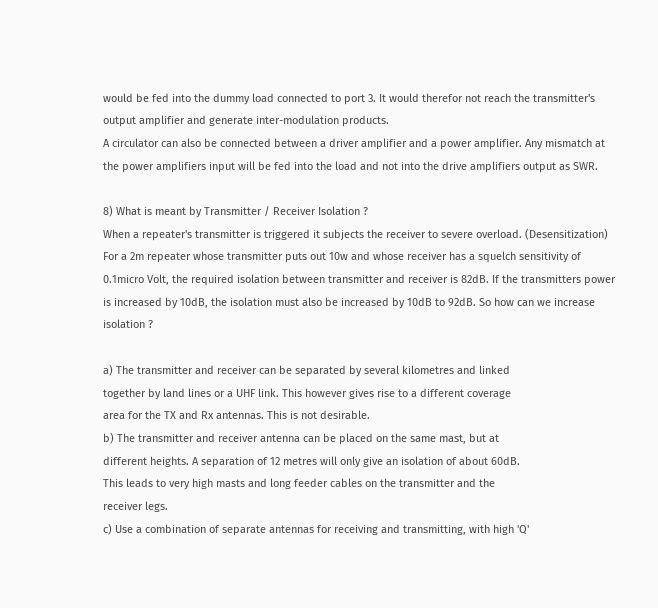would be fed into the dummy load connected to port 3. It would therefor not reach the transmitter's output amplifier and generate inter-modulation products.
A circulator can also be connected between a driver amplifier and a power amplifier. Any mismatch at the power amplifiers input will be fed into the load and not into the drive amplifiers output as SWR.

8) What is meant by Transmitter / Receiver Isolation ?
When a repeater's transmitter is triggered it subjects the receiver to severe overload. (Desensitization) For a 2m repeater whose transmitter puts out 10w and whose receiver has a squelch sensitivity of 0.1micro Volt, the required isolation between transmitter and receiver is 82dB. If the transmitters power is increased by 10dB, the isolation must also be increased by 10dB to 92dB. So how can we increase isolation ?

a) The transmitter and receiver can be separated by several kilometres and linked
together by land lines or a UHF link. This however gives rise to a different coverage
area for the TX and Rx antennas. This is not desirable.
b) The transmitter and receiver antenna can be placed on the same mast, but at
different heights. A separation of 12 metres will only give an isolation of about 60dB.
This leads to very high masts and long feeder cables on the transmitter and the
receiver legs.
c) Use a combination of separate antennas for receiving and transmitting, with high 'Q'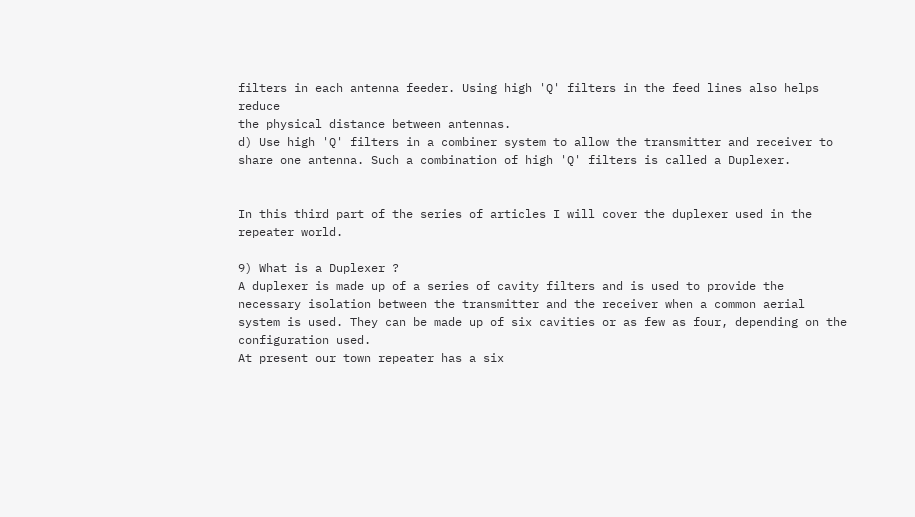filters in each antenna feeder. Using high 'Q' filters in the feed lines also helps reduce
the physical distance between antennas.
d) Use high 'Q' filters in a combiner system to allow the transmitter and receiver to
share one antenna. Such a combination of high 'Q' filters is called a Duplexer.


In this third part of the series of articles I will cover the duplexer used in the repeater world.

9) What is a Duplexer ?
A duplexer is made up of a series of cavity filters and is used to provide the necessary isolation between the transmitter and the receiver when a common aerial system is used. They can be made up of six cavities or as few as four, depending on the configuration used.
At present our town repeater has a six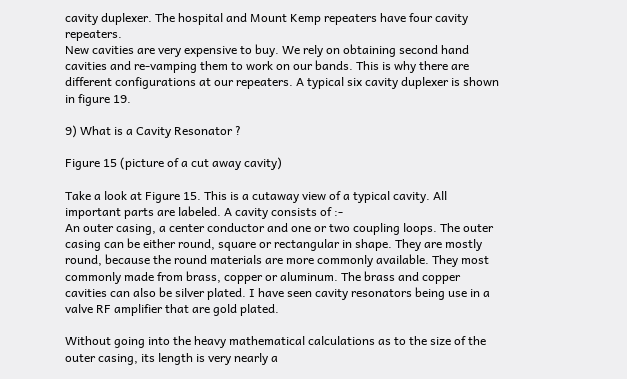cavity duplexer. The hospital and Mount Kemp repeaters have four cavity repeaters.
New cavities are very expensive to buy. We rely on obtaining second hand cavities and re-vamping them to work on our bands. This is why there are different configurations at our repeaters. A typical six cavity duplexer is shown in figure 19.

9) What is a Cavity Resonator ?

Figure 15 (picture of a cut away cavity)

Take a look at Figure 15. This is a cutaway view of a typical cavity. All important parts are labeled. A cavity consists of :-
An outer casing, a center conductor and one or two coupling loops. The outer casing can be either round, square or rectangular in shape. They are mostly round, because the round materials are more commonly available. They most commonly made from brass, copper or aluminum. The brass and copper cavities can also be silver plated. I have seen cavity resonators being use in a valve RF amplifier that are gold plated.

Without going into the heavy mathematical calculations as to the size of the outer casing, its length is very nearly a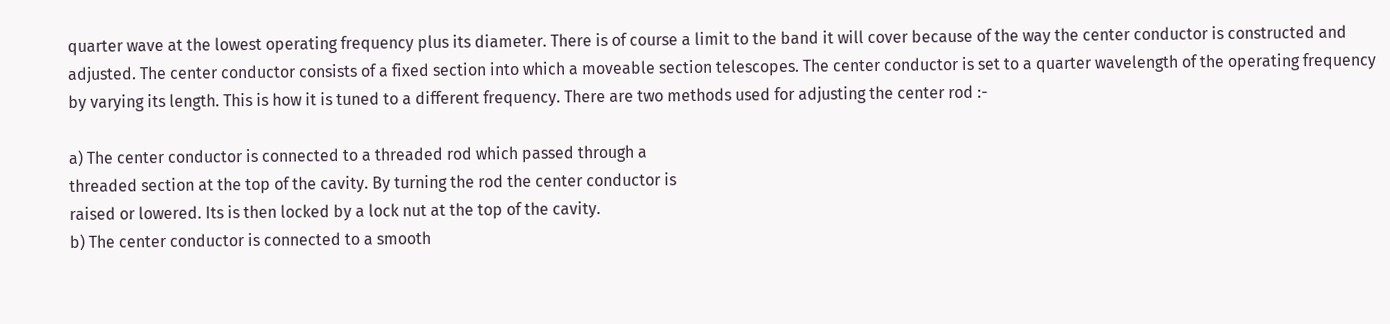quarter wave at the lowest operating frequency plus its diameter. There is of course a limit to the band it will cover because of the way the center conductor is constructed and adjusted. The center conductor consists of a fixed section into which a moveable section telescopes. The center conductor is set to a quarter wavelength of the operating frequency by varying its length. This is how it is tuned to a different frequency. There are two methods used for adjusting the center rod :-

a) The center conductor is connected to a threaded rod which passed through a
threaded section at the top of the cavity. By turning the rod the center conductor is
raised or lowered. Its is then locked by a lock nut at the top of the cavity.
b) The center conductor is connected to a smooth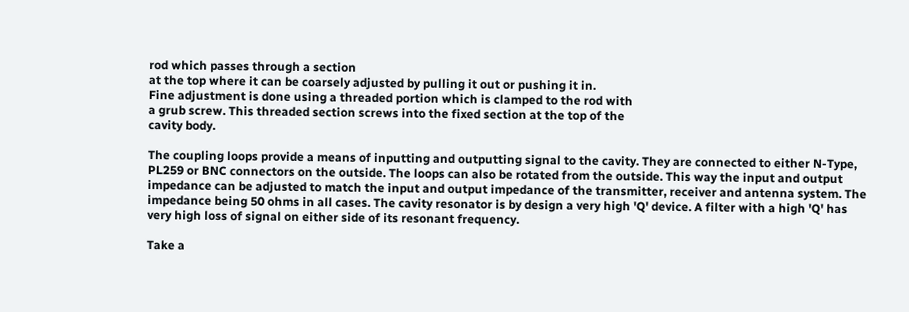rod which passes through a section
at the top where it can be coarsely adjusted by pulling it out or pushing it in.
Fine adjustment is done using a threaded portion which is clamped to the rod with
a grub screw. This threaded section screws into the fixed section at the top of the
cavity body.

The coupling loops provide a means of inputting and outputting signal to the cavity. They are connected to either N-Type, PL259 or BNC connectors on the outside. The loops can also be rotated from the outside. This way the input and output impedance can be adjusted to match the input and output impedance of the transmitter, receiver and antenna system. The impedance being 50 ohms in all cases. The cavity resonator is by design a very high 'Q' device. A filter with a high 'Q' has very high loss of signal on either side of its resonant frequency.

Take a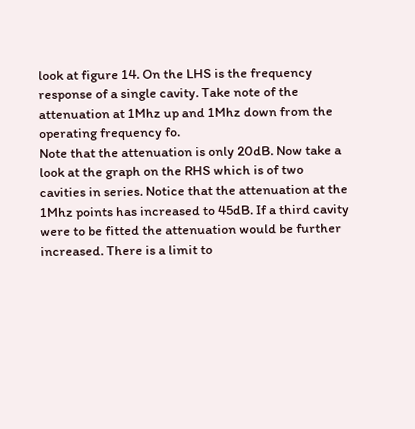look at figure 14. On the LHS is the frequency response of a single cavity. Take note of the attenuation at 1Mhz up and 1Mhz down from the operating frequency fo.
Note that the attenuation is only 20dB. Now take a look at the graph on the RHS which is of two cavities in series. Notice that the attenuation at the 1Mhz points has increased to 45dB. If a third cavity were to be fitted the attenuation would be further increased. There is a limit to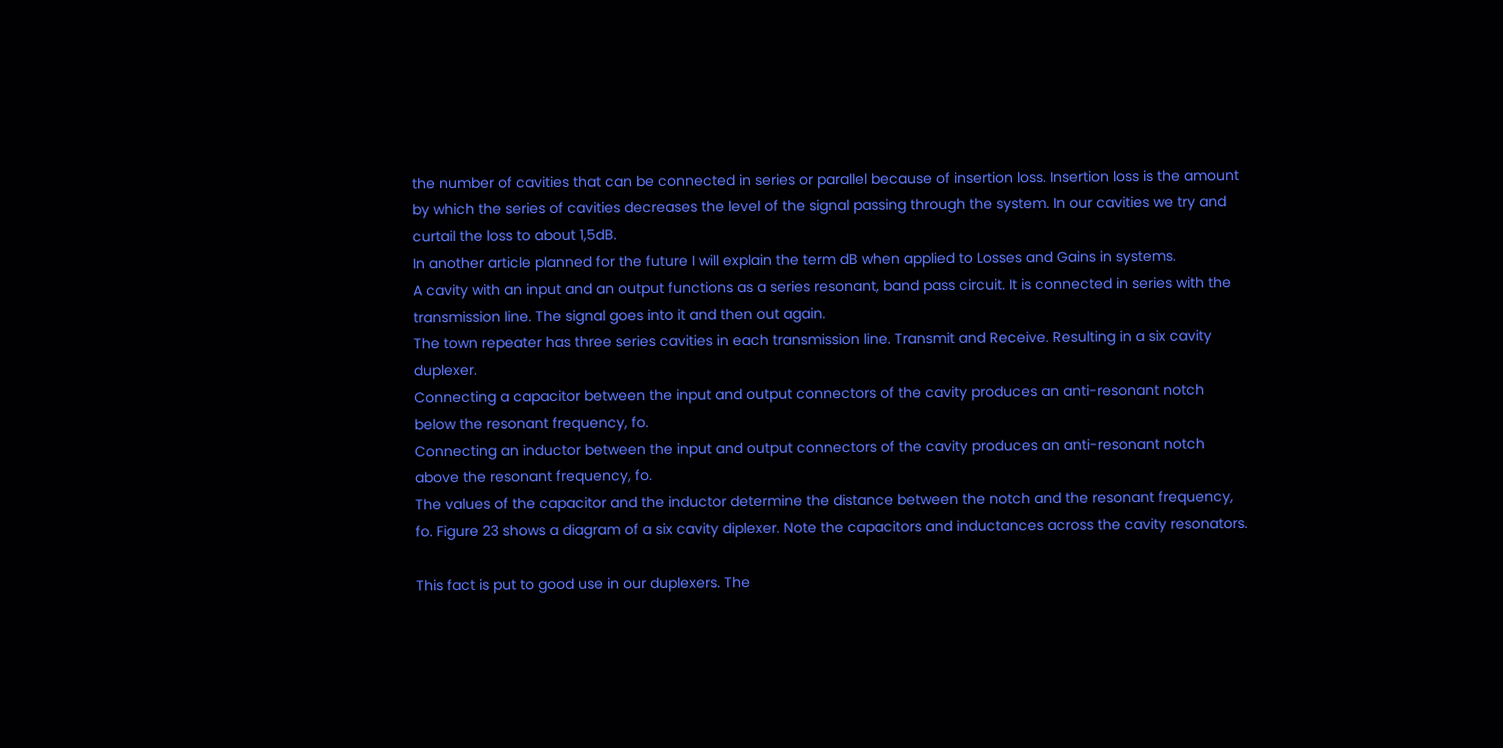the number of cavities that can be connected in series or parallel because of insertion loss. Insertion loss is the amount by which the series of cavities decreases the level of the signal passing through the system. In our cavities we try and curtail the loss to about 1,5dB.
In another article planned for the future I will explain the term dB when applied to Losses and Gains in systems.
A cavity with an input and an output functions as a series resonant, band pass circuit. It is connected in series with the transmission line. The signal goes into it and then out again.
The town repeater has three series cavities in each transmission line. Transmit and Receive. Resulting in a six cavity duplexer.
Connecting a capacitor between the input and output connectors of the cavity produces an anti-resonant notch below the resonant frequency, fo.
Connecting an inductor between the input and output connectors of the cavity produces an anti-resonant notch above the resonant frequency, fo.
The values of the capacitor and the inductor determine the distance between the notch and the resonant frequency, fo. Figure 23 shows a diagram of a six cavity diplexer. Note the capacitors and inductances across the cavity resonators.

This fact is put to good use in our duplexers. The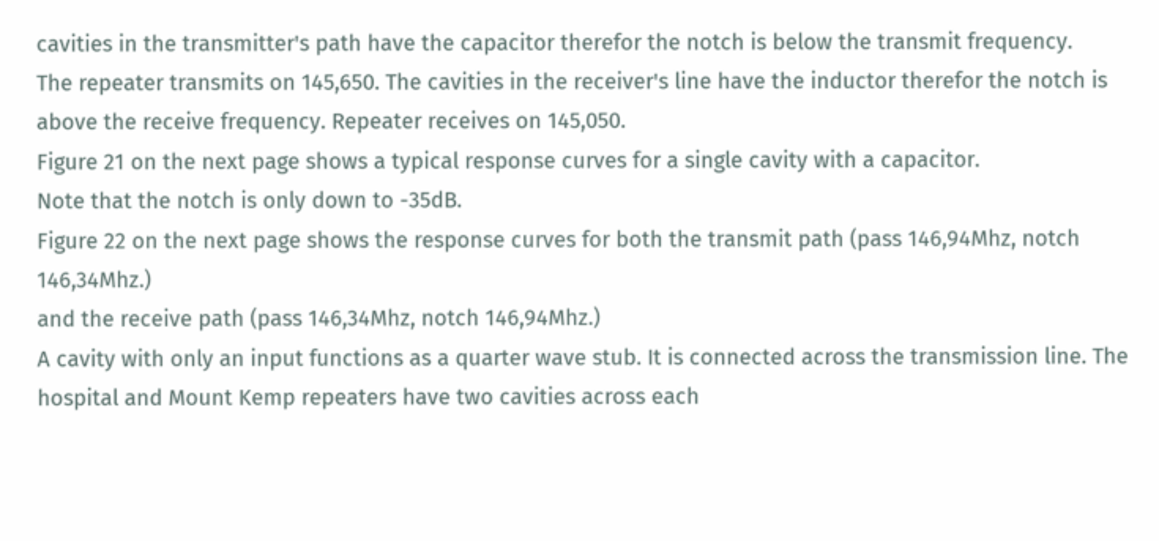cavities in the transmitter's path have the capacitor therefor the notch is below the transmit frequency.
The repeater transmits on 145,650. The cavities in the receiver's line have the inductor therefor the notch is above the receive frequency. Repeater receives on 145,050.
Figure 21 on the next page shows a typical response curves for a single cavity with a capacitor.
Note that the notch is only down to -35dB.
Figure 22 on the next page shows the response curves for both the transmit path (pass 146,94Mhz, notch 146,34Mhz.)
and the receive path (pass 146,34Mhz, notch 146,94Mhz.)
A cavity with only an input functions as a quarter wave stub. It is connected across the transmission line. The hospital and Mount Kemp repeaters have two cavities across each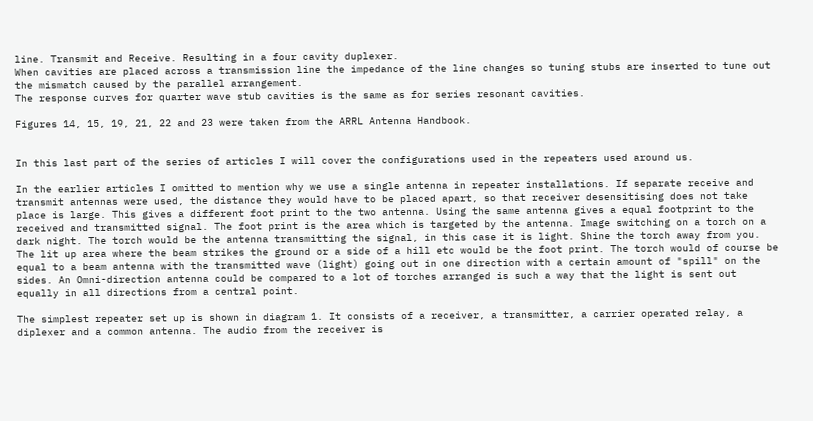line. Transmit and Receive. Resulting in a four cavity duplexer.
When cavities are placed across a transmission line the impedance of the line changes so tuning stubs are inserted to tune out the mismatch caused by the parallel arrangement.
The response curves for quarter wave stub cavities is the same as for series resonant cavities.

Figures 14, 15, 19, 21, 22 and 23 were taken from the ARRL Antenna Handbook.


In this last part of the series of articles I will cover the configurations used in the repeaters used around us.

In the earlier articles I omitted to mention why we use a single antenna in repeater installations. If separate receive and transmit antennas were used, the distance they would have to be placed apart, so that receiver desensitising does not take place is large. This gives a different foot print to the two antenna. Using the same antenna gives a equal footprint to the received and transmitted signal. The foot print is the area which is targeted by the antenna. Image switching on a torch on a dark night. The torch would be the antenna transmitting the signal, in this case it is light. Shine the torch away from you. The lit up area where the beam strikes the ground or a side of a hill etc would be the foot print. The torch would of course be equal to a beam antenna with the transmitted wave (light) going out in one direction with a certain amount of "spill" on the sides. An Omni-direction antenna could be compared to a lot of torches arranged is such a way that the light is sent out equally in all directions from a central point.

The simplest repeater set up is shown in diagram 1. It consists of a receiver, a transmitter, a carrier operated relay, a diplexer and a common antenna. The audio from the receiver is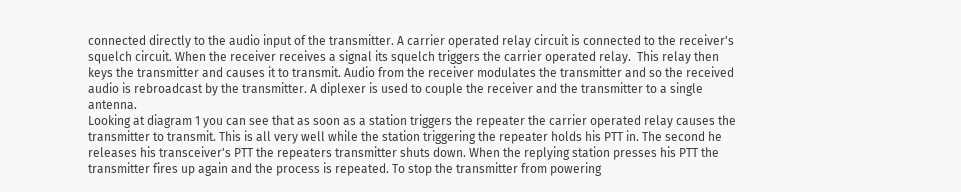connected directly to the audio input of the transmitter. A carrier operated relay circuit is connected to the receiver's squelch circuit. When the receiver receives a signal its squelch triggers the carrier operated relay.  This relay then keys the transmitter and causes it to transmit. Audio from the receiver modulates the transmitter and so the received audio is rebroadcast by the transmitter. A diplexer is used to couple the receiver and the transmitter to a single antenna.
Looking at diagram 1 you can see that as soon as a station triggers the repeater the carrier operated relay causes the transmitter to transmit. This is all very well while the station triggering the repeater holds his PTT in. The second he releases his transceiver's PTT the repeaters transmitter shuts down. When the replying station presses his PTT the transmitter fires up again and the process is repeated. To stop the transmitter from powering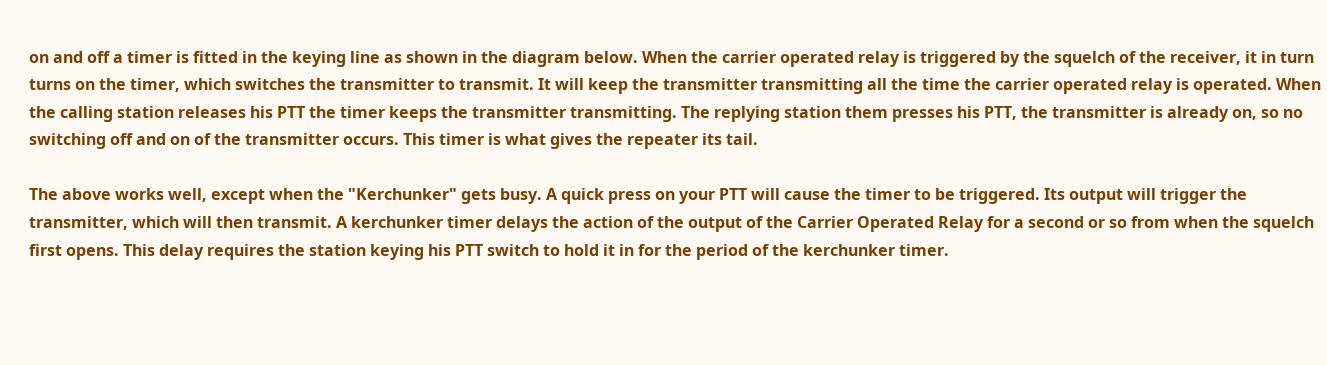on and off a timer is fitted in the keying line as shown in the diagram below. When the carrier operated relay is triggered by the squelch of the receiver, it in turn turns on the timer, which switches the transmitter to transmit. It will keep the transmitter transmitting all the time the carrier operated relay is operated. When the calling station releases his PTT the timer keeps the transmitter transmitting. The replying station them presses his PTT, the transmitter is already on, so no switching off and on of the transmitter occurs. This timer is what gives the repeater its tail.

The above works well, except when the "Kerchunker" gets busy. A quick press on your PTT will cause the timer to be triggered. Its output will trigger the transmitter, which will then transmit. A kerchunker timer delays the action of the output of the Carrier Operated Relay for a second or so from when the squelch first opens. This delay requires the station keying his PTT switch to hold it in for the period of the kerchunker timer.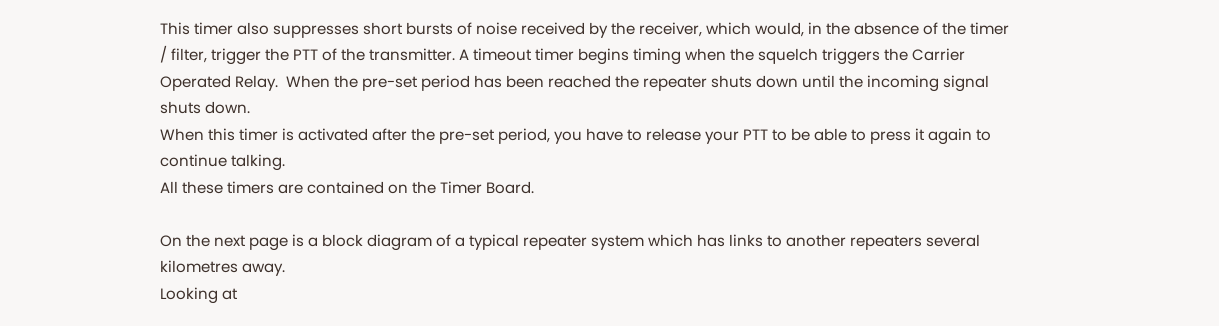This timer also suppresses short bursts of noise received by the receiver, which would, in the absence of the timer / filter, trigger the PTT of the transmitter. A timeout timer begins timing when the squelch triggers the Carrier Operated Relay.  When the pre-set period has been reached the repeater shuts down until the incoming signal shuts down.
When this timer is activated after the pre-set period, you have to release your PTT to be able to press it again to continue talking.
All these timers are contained on the Timer Board.

On the next page is a block diagram of a typical repeater system which has links to another repeaters several kilometres away.
Looking at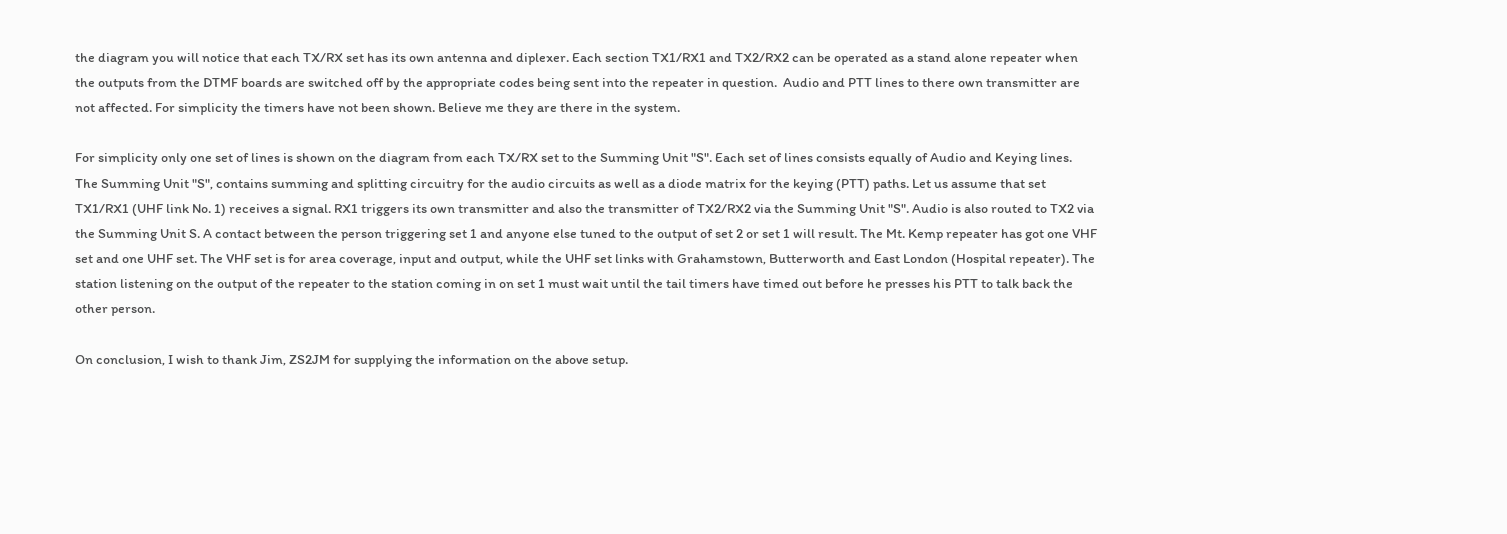the diagram you will notice that each TX/RX set has its own antenna and diplexer. Each section TX1/RX1 and TX2/RX2 can be operated as a stand alone repeater when the outputs from the DTMF boards are switched off by the appropriate codes being sent into the repeater in question.  Audio and PTT lines to there own transmitter are not affected. For simplicity the timers have not been shown. Believe me they are there in the system.

For simplicity only one set of lines is shown on the diagram from each TX/RX set to the Summing Unit "S". Each set of lines consists equally of Audio and Keying lines. The Summing Unit "S", contains summing and splitting circuitry for the audio circuits as well as a diode matrix for the keying (PTT) paths. Let us assume that set TX1/RX1 (UHF link No. 1) receives a signal. RX1 triggers its own transmitter and also the transmitter of TX2/RX2 via the Summing Unit "S". Audio is also routed to TX2 via the Summing Unit S. A contact between the person triggering set 1 and anyone else tuned to the output of set 2 or set 1 will result. The Mt. Kemp repeater has got one VHF set and one UHF set. The VHF set is for area coverage, input and output, while the UHF set links with Grahamstown, Butterworth and East London (Hospital repeater). The station listening on the output of the repeater to the station coming in on set 1 must wait until the tail timers have timed out before he presses his PTT to talk back the other person.

On conclusion, I wish to thank Jim, ZS2JM for supplying the information on the above setup.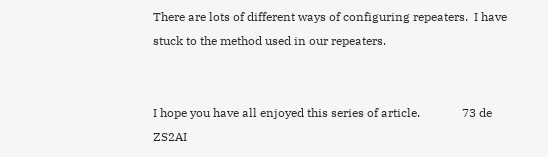There are lots of different ways of configuring repeaters.  I have stuck to the method used in our repeaters.


I hope you have all enjoyed this series of article.              73 de ZS2AI